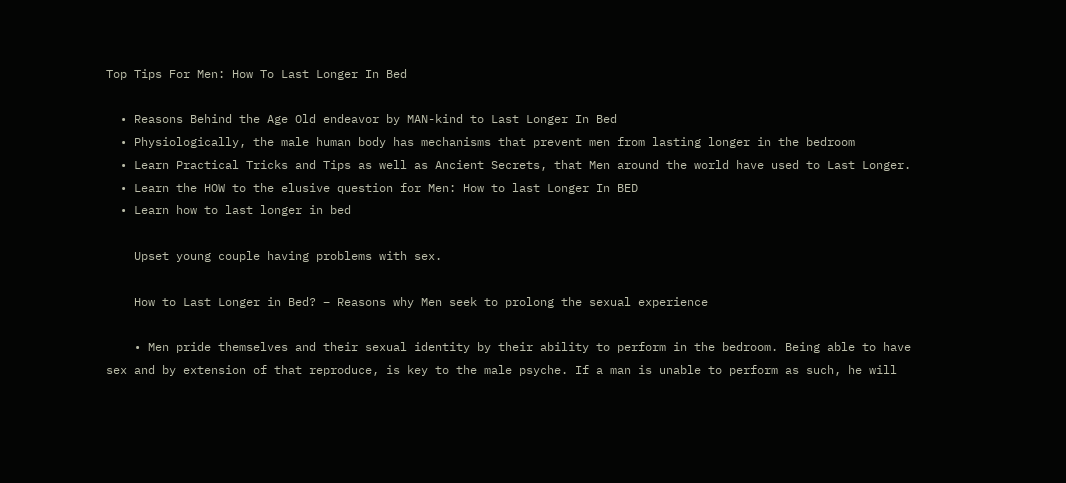Top Tips For Men: How To Last Longer In Bed

  • Reasons Behind the Age Old endeavor by MAN-kind to Last Longer In Bed
  • Physiologically, the male human body has mechanisms that prevent men from lasting longer in the bedroom
  • Learn Practical Tricks and Tips as well as Ancient Secrets, that Men around the world have used to Last Longer.
  • Learn the HOW to the elusive question for Men: How to last Longer In BED
  • Learn how to last longer in bed

    Upset young couple having problems with sex.

    How to Last Longer in Bed? – Reasons why Men seek to prolong the sexual experience

    • Men pride themselves and their sexual identity by their ability to perform in the bedroom. Being able to have sex and by extension of that reproduce, is key to the male psyche. If a man is unable to perform as such, he will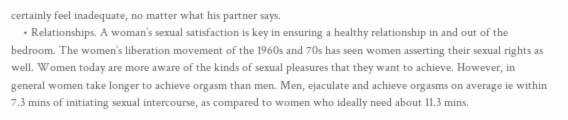certainly feel inadequate, no matter what his partner says.
    • Relationships. A woman’s sexual satisfaction is key in ensuring a healthy relationship in and out of the bedroom. The women’s liberation movement of the 1960s and 70s has seen women asserting their sexual rights as well. Women today are more aware of the kinds of sexual pleasures that they want to achieve. However, in general women take longer to achieve orgasm than men. Men, ejaculate and achieve orgasms on average ie within 7.3 mins of initiating sexual intercourse, as compared to women who ideally need about 11.3 mins.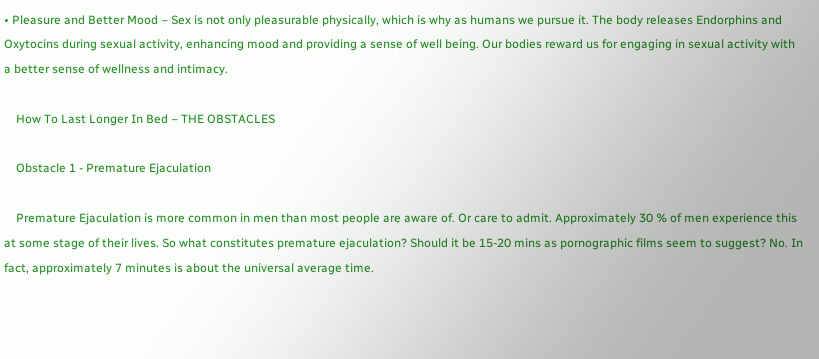• Pleasure and Better Mood – Sex is not only pleasurable physically, which is why as humans we pursue it. The body releases Endorphins and Oxytocins during sexual activity, enhancing mood and providing a sense of well being. Our bodies reward us for engaging in sexual activity with a better sense of wellness and intimacy.

    How To Last Longer In Bed – THE OBSTACLES

    Obstacle 1 - Premature Ejaculation

    Premature Ejaculation is more common in men than most people are aware of. Or care to admit. Approximately 30 % of men experience this at some stage of their lives. So what constitutes premature ejaculation? Should it be 15-20 mins as pornographic films seem to suggest? No. In fact, approximately 7 minutes is about the universal average time.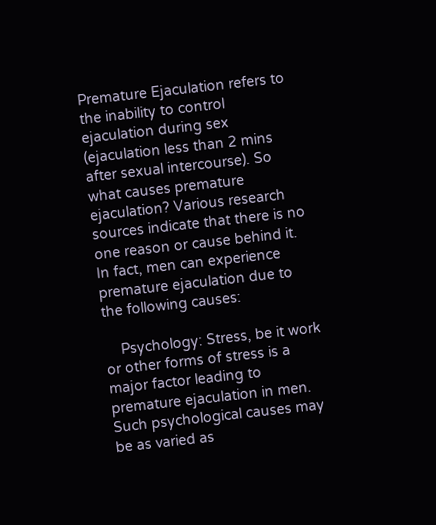Premature Ejaculation refers to the inability to control ejaculation during sex (ejaculation less than 2 mins after sexual intercourse). So what causes premature ejaculation? Various research sources indicate that there is no one reason or cause behind it. In fact, men can experience premature ejaculation due to the following causes:

    Psychology: Stress, be it work or other forms of stress is a major factor leading to premature ejaculation in men. Such psychological causes may be as varied as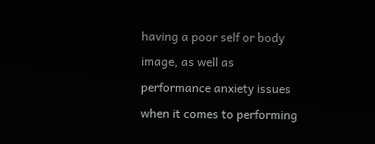having a poor self or body image, as well as performance anxiety issues when it comes to performing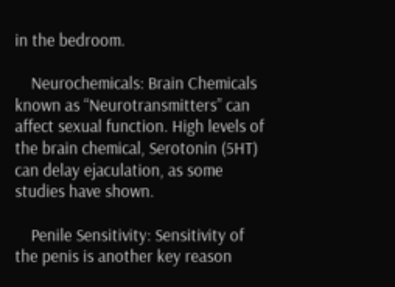in the bedroom.

    Neurochemicals: Brain Chemicals known as “Neurotransmitters” can affect sexual function. High levels of the brain chemical, Serotonin (5HT) can delay ejaculation, as some studies have shown.

    Penile Sensitivity: Sensitivity of the penis is another key reason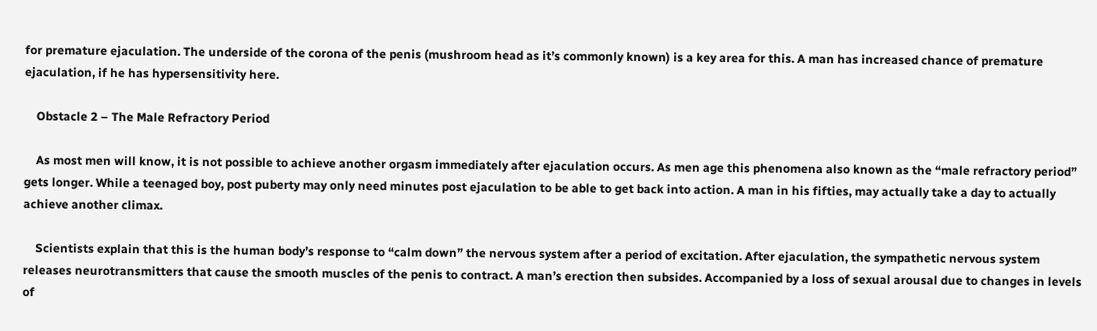for premature ejaculation. The underside of the corona of the penis (mushroom head as it’s commonly known) is a key area for this. A man has increased chance of premature ejaculation, if he has hypersensitivity here.

    Obstacle 2 – The Male Refractory Period

    As most men will know, it is not possible to achieve another orgasm immediately after ejaculation occurs. As men age this phenomena also known as the “male refractory period” gets longer. While a teenaged boy, post puberty may only need minutes post ejaculation to be able to get back into action. A man in his fifties, may actually take a day to actually achieve another climax.

    Scientists explain that this is the human body’s response to “calm down” the nervous system after a period of excitation. After ejaculation, the sympathetic nervous system releases neurotransmitters that cause the smooth muscles of the penis to contract. A man’s erection then subsides. Accompanied by a loss of sexual arousal due to changes in levels of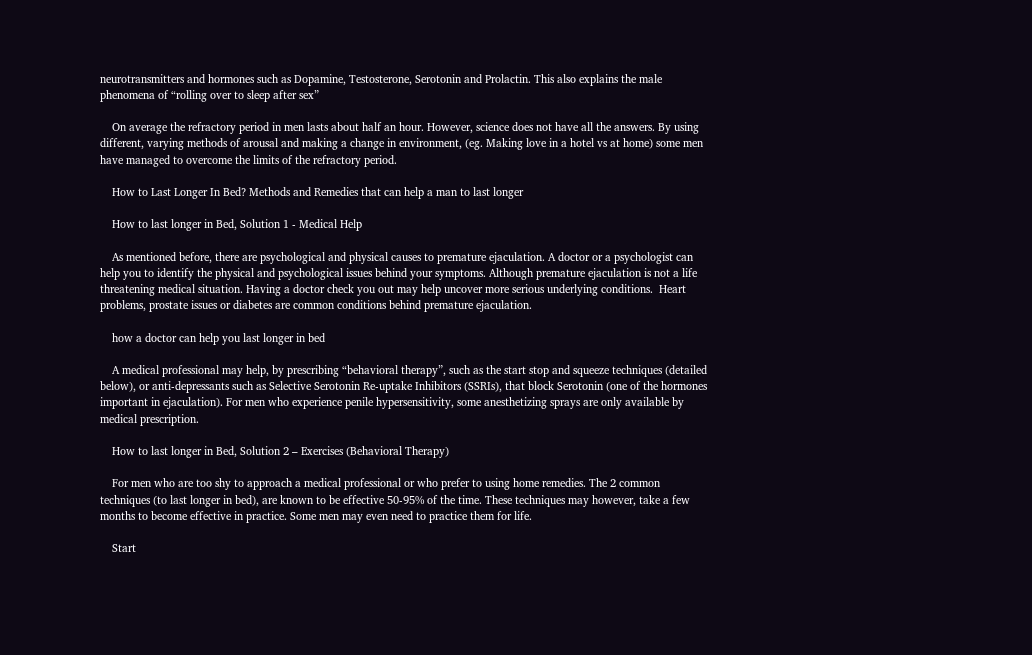neurotransmitters and hormones such as Dopamine, Testosterone, Serotonin and Prolactin. This also explains the male phenomena of “rolling over to sleep after sex”

    On average the refractory period in men lasts about half an hour. However, science does not have all the answers. By using different, varying methods of arousal and making a change in environment, (eg. Making love in a hotel vs at home) some men have managed to overcome the limits of the refractory period.

    How to Last Longer In Bed? Methods and Remedies that can help a man to last longer

    How to last longer in Bed, Solution 1 - Medical Help

    As mentioned before, there are psychological and physical causes to premature ejaculation. A doctor or a psychologist can help you to identify the physical and psychological issues behind your symptoms. Although premature ejaculation is not a life threatening medical situation. Having a doctor check you out may help uncover more serious underlying conditions.  Heart problems, prostate issues or diabetes are common conditions behind premature ejaculation.

    how a doctor can help you last longer in bed

    A medical professional may help, by prescribing “behavioral therapy”, such as the start stop and squeeze techniques (detailed below), or anti-depressants such as Selective Serotonin Re-uptake Inhibitors (SSRIs), that block Serotonin (one of the hormones important in ejaculation). For men who experience penile hypersensitivity, some anesthetizing sprays are only available by medical prescription.

    How to last longer in Bed, Solution 2 – Exercises (Behavioral Therapy)

    For men who are too shy to approach a medical professional or who prefer to using home remedies. The 2 common techniques (to last longer in bed), are known to be effective 50-95% of the time. These techniques may however, take a few months to become effective in practice. Some men may even need to practice them for life.

    Start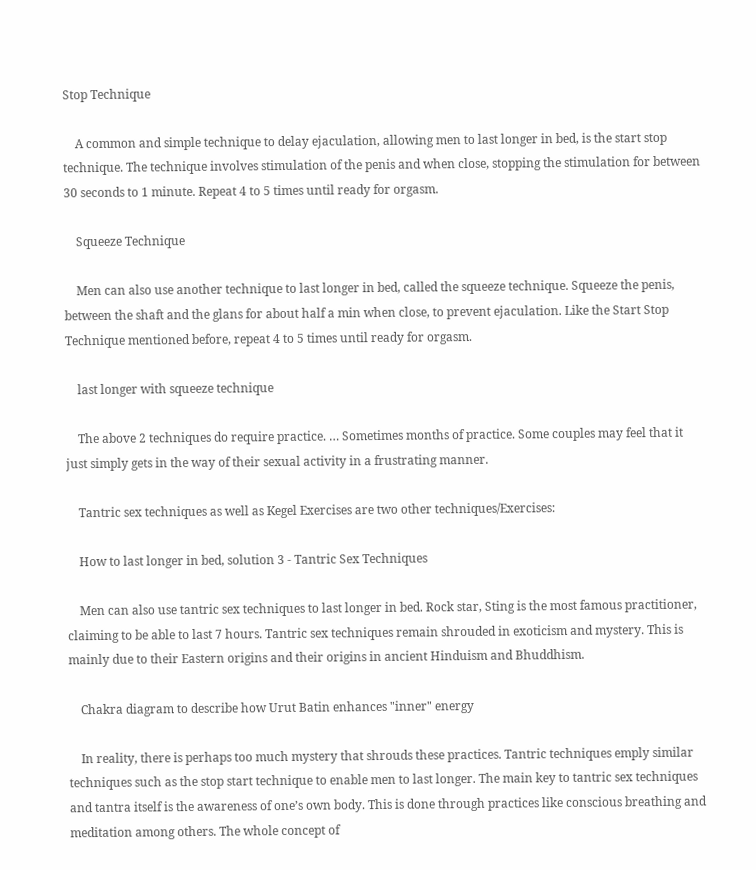Stop Technique

    A common and simple technique to delay ejaculation, allowing men to last longer in bed, is the start stop technique. The technique involves stimulation of the penis and when close, stopping the stimulation for between 30 seconds to 1 minute. Repeat 4 to 5 times until ready for orgasm.

    Squeeze Technique

    Men can also use another technique to last longer in bed, called the squeeze technique. Squeeze the penis, between the shaft and the glans for about half a min when close, to prevent ejaculation. Like the Start Stop Technique mentioned before, repeat 4 to 5 times until ready for orgasm.

    last longer with squeeze technique

    The above 2 techniques do require practice. … Sometimes months of practice. Some couples may feel that it just simply gets in the way of their sexual activity in a frustrating manner.

    Tantric sex techniques as well as Kegel Exercises are two other techniques/Exercises:

    How to last longer in bed, solution 3 - Tantric Sex Techniques

    Men can also use tantric sex techniques to last longer in bed. Rock star, Sting is the most famous practitioner, claiming to be able to last 7 hours. Tantric sex techniques remain shrouded in exoticism and mystery. This is mainly due to their Eastern origins and their origins in ancient Hinduism and Bhuddhism.

    Chakra diagram to describe how Urut Batin enhances "inner" energy

    In reality, there is perhaps too much mystery that shrouds these practices. Tantric techniques emply similar techniques such as the stop start technique to enable men to last longer. The main key to tantric sex techniques and tantra itself is the awareness of one’s own body. This is done through practices like conscious breathing and meditation among others. The whole concept of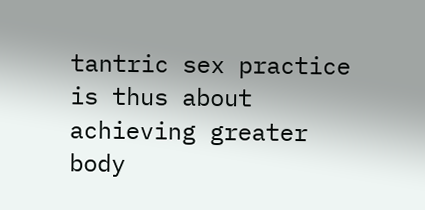tantric sex practice is thus about achieving greater body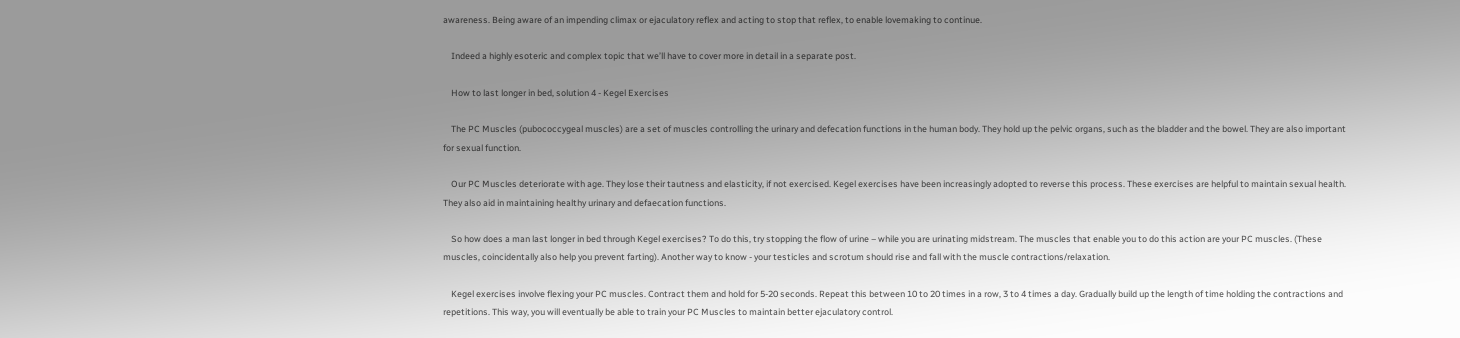awareness. Being aware of an impending climax or ejaculatory reflex and acting to stop that reflex, to enable lovemaking to continue.

    Indeed a highly esoteric and complex topic that we’ll have to cover more in detail in a separate post.

    How to last longer in bed, solution 4 - Kegel Exercises

    The PC Muscles (pubococcygeal muscles) are a set of muscles controlling the urinary and defecation functions in the human body. They hold up the pelvic organs, such as the bladder and the bowel. They are also important for sexual function.

    Our PC Muscles deteriorate with age. They lose their tautness and elasticity, if not exercised. Kegel exercises have been increasingly adopted to reverse this process. These exercises are helpful to maintain sexual health. They also aid in maintaining healthy urinary and defaecation functions.

    So how does a man last longer in bed through Kegel exercises? To do this, try stopping the flow of urine – while you are urinating midstream. The muscles that enable you to do this action are your PC muscles. (These muscles, coincidentally also help you prevent farting). Another way to know - your testicles and scrotum should rise and fall with the muscle contractions/relaxation.

    Kegel exercises involve flexing your PC muscles. Contract them and hold for 5-20 seconds. Repeat this between 10 to 20 times in a row, 3 to 4 times a day. Gradually build up the length of time holding the contractions and repetitions. This way, you will eventually be able to train your PC Muscles to maintain better ejaculatory control.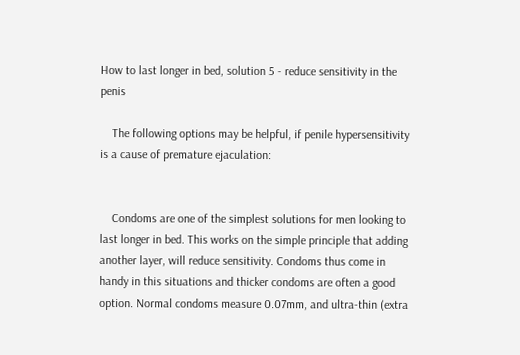How to last longer in bed, solution 5 - reduce sensitivity in the penis

    The following options may be helpful, if penile hypersensitivity is a cause of premature ejaculation:


    Condoms are one of the simplest solutions for men looking to last longer in bed. This works on the simple principle that adding another layer, will reduce sensitivity. Condoms thus come in handy in this situations and thicker condoms are often a good option. Normal condoms measure 0.07mm, and ultra-thin (extra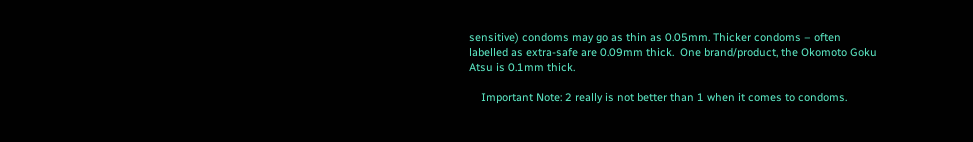sensitive) condoms may go as thin as 0.05mm. Thicker condoms – often labelled as extra-safe are 0.09mm thick.  One brand/product, the Okomoto Goku Atsu is 0.1mm thick.

    Important Note: 2 really is not better than 1 when it comes to condoms.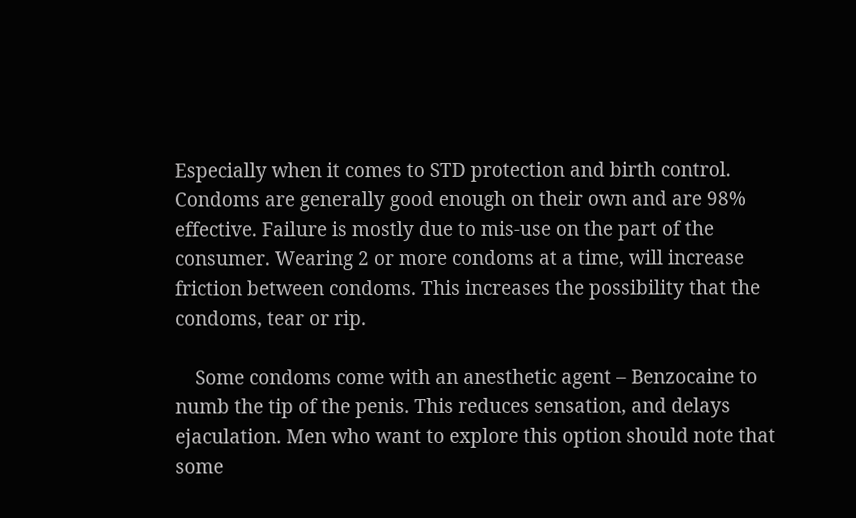Especially when it comes to STD protection and birth control. Condoms are generally good enough on their own and are 98% effective. Failure is mostly due to mis-use on the part of the consumer. Wearing 2 or more condoms at a time, will increase friction between condoms. This increases the possibility that the condoms, tear or rip.

    Some condoms come with an anesthetic agent – Benzocaine to numb the tip of the penis. This reduces sensation, and delays ejaculation. Men who want to explore this option should note that some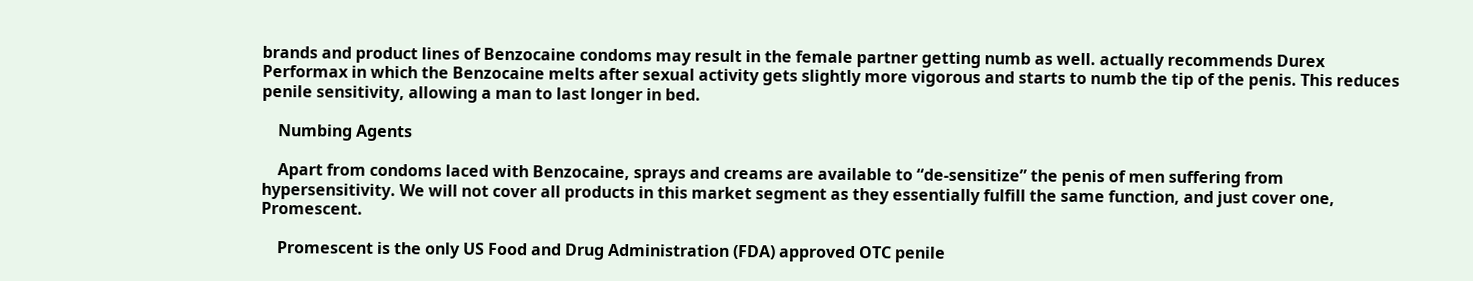brands and product lines of Benzocaine condoms may result in the female partner getting numb as well. actually recommends Durex Performax in which the Benzocaine melts after sexual activity gets slightly more vigorous and starts to numb the tip of the penis. This reduces penile sensitivity, allowing a man to last longer in bed.

    Numbing Agents

    Apart from condoms laced with Benzocaine, sprays and creams are available to “de-sensitize” the penis of men suffering from hypersensitivity. We will not cover all products in this market segment as they essentially fulfill the same function, and just cover one, Promescent.

    Promescent is the only US Food and Drug Administration (FDA) approved OTC penile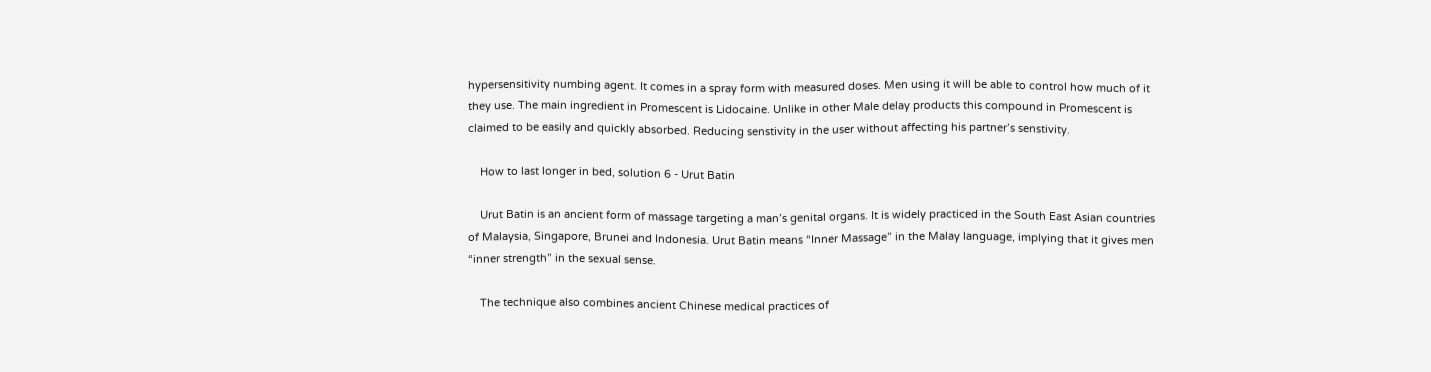hypersensitivity numbing agent. It comes in a spray form with measured doses. Men using it will be able to control how much of it they use. The main ingredient in Promescent is Lidocaine. Unlike in other Male delay products this compound in Promescent is claimed to be easily and quickly absorbed. Reducing senstivity in the user without affecting his partner’s senstivity.

    How to last longer in bed, solution 6 - Urut Batin

    Urut Batin is an ancient form of massage targeting a man’s genital organs. It is widely practiced in the South East Asian countries of Malaysia, Singapore, Brunei and Indonesia. Urut Batin means “Inner Massage” in the Malay language, implying that it gives men “inner strength” in the sexual sense.

    The technique also combines ancient Chinese medical practices of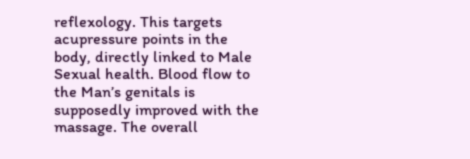reflexology. This targets acupressure points in the body, directly linked to Male Sexual health. Blood flow to the Man’s genitals is supposedly improved with the massage. The overall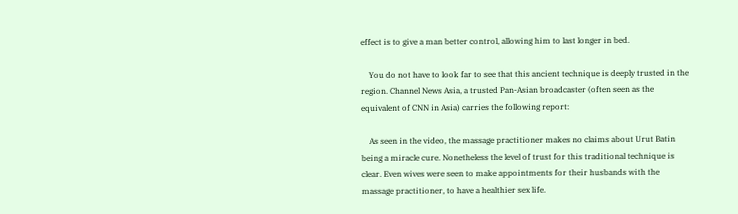effect is to give a man better control, allowing him to last longer in bed.

    You do not have to look far to see that this ancient technique is deeply trusted in the region. Channel News Asia, a trusted Pan-Asian broadcaster (often seen as the equivalent of CNN in Asia) carries the following report:

    As seen in the video, the massage practitioner makes no claims about Urut Batin being a miracle cure. Nonetheless the level of trust for this traditional technique is clear. Even wives were seen to make appointments for their husbands with the massage practitioner, to have a healthier sex life.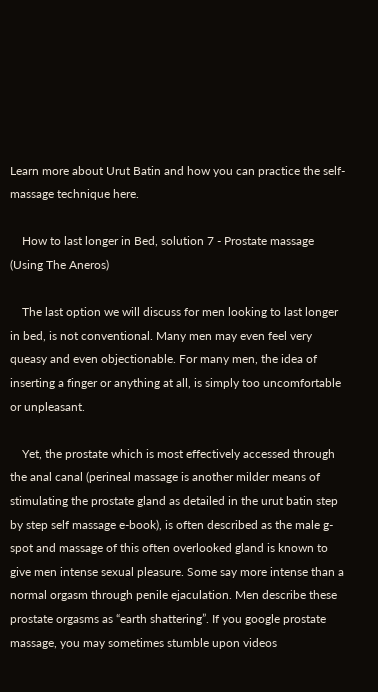Learn more about Urut Batin and how you can practice the self-massage technique here.

    How to last longer in Bed, solution 7 - Prostate massage (Using The Aneros)

    The last option we will discuss for men looking to last longer in bed, is not conventional. Many men may even feel very queasy and even objectionable. For many men, the idea of inserting a finger or anything at all, is simply too uncomfortable or unpleasant.

    Yet, the prostate which is most effectively accessed through the anal canal (perineal massage is another milder means of stimulating the prostate gland as detailed in the urut batin step by step self massage e-book), is often described as the male g-spot and massage of this often overlooked gland is known to give men intense sexual pleasure. Some say more intense than a normal orgasm through penile ejaculation. Men describe these prostate orgasms as “earth shattering”. If you google prostate massage, you may sometimes stumble upon videos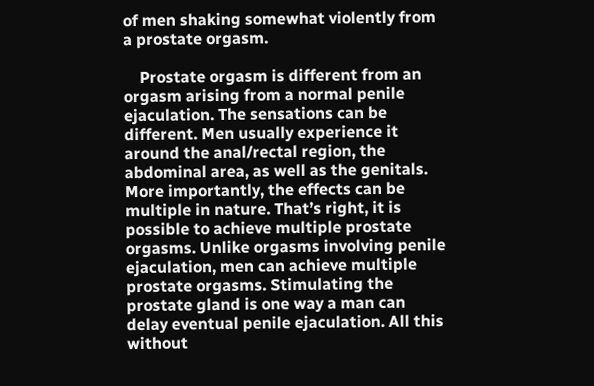of men shaking somewhat violently from a prostate orgasm.

    Prostate orgasm is different from an orgasm arising from a normal penile ejaculation. The sensations can be different. Men usually experience it around the anal/rectal region, the abdominal area, as well as the genitals. More importantly, the effects can be multiple in nature. That’s right, it is possible to achieve multiple prostate orgasms. Unlike orgasms involving penile ejaculation, men can achieve multiple prostate orgasms. Stimulating the prostate gland is one way a man can delay eventual penile ejaculation. All this without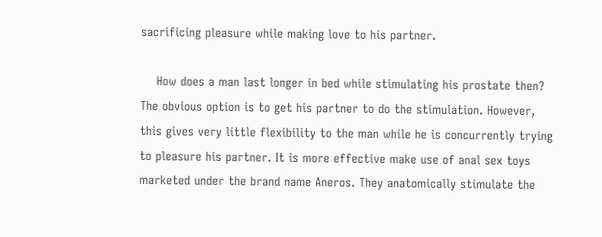sacrificing pleasure while making love to his partner.

    How does a man last longer in bed while stimulating his prostate then? The obvious option is to get his partner to do the stimulation. However, this gives very little flexibility to the man while he is concurrently trying to pleasure his partner. It is more effective make use of anal sex toys marketed under the brand name Aneros. They anatomically stimulate the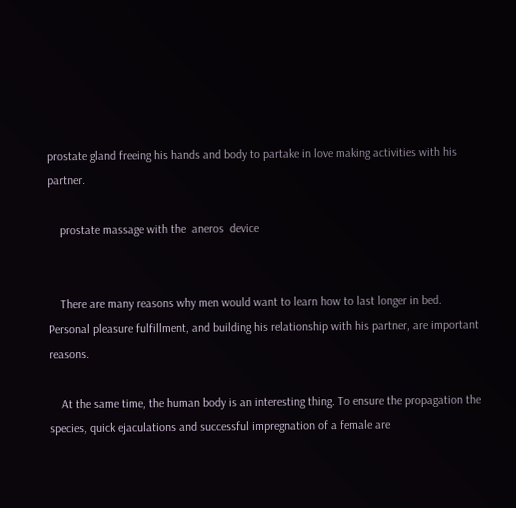prostate gland freeing his hands and body to partake in love making activities with his partner.

    prostate massage with the  aneros  device


    There are many reasons why men would want to learn how to last longer in bed. Personal pleasure fulfillment, and building his relationship with his partner, are important reasons.

    At the same time, the human body is an interesting thing. To ensure the propagation the species, quick ejaculations and successful impregnation of a female are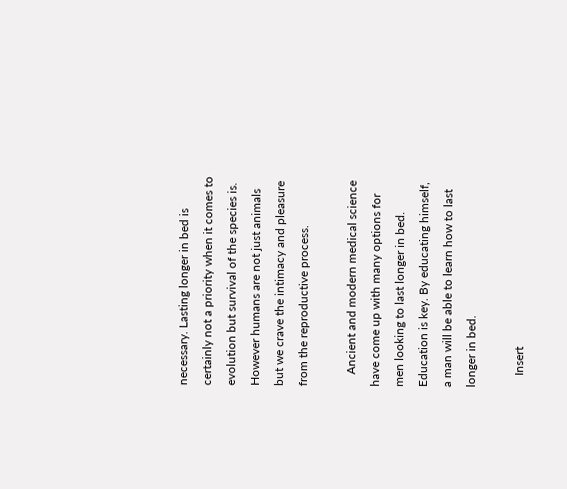necessary. Lasting longer in bed is certainly not a priority when it comes to evolution but survival of the species is. However humans are not just animals but we crave the intimacy and pleasure from the reproductive process.

    Ancient and modern medical science have come up with many options for men looking to last longer in bed. Education is key. By educating himself, a man will be able to learn how to last longer in bed.

    Insert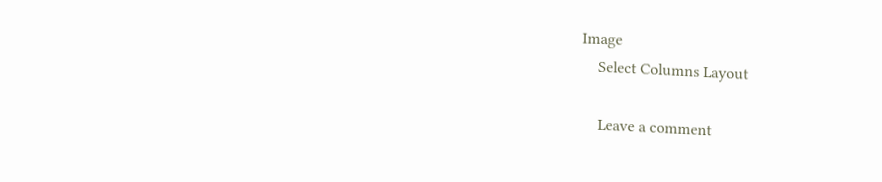Image
    Select Columns Layout

    Leave a comment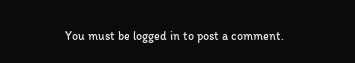You must be logged in to post a comment.